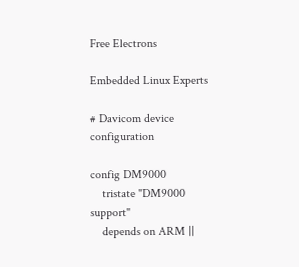Free Electrons

Embedded Linux Experts

# Davicom device configuration

config DM9000
    tristate "DM9000 support"
    depends on ARM ||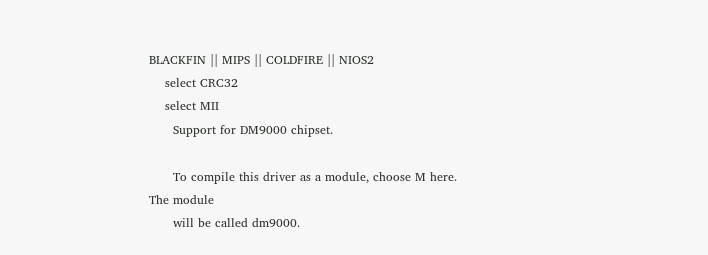BLACKFIN || MIPS || COLDFIRE || NIOS2
    select CRC32
    select MII
      Support for DM9000 chipset.

      To compile this driver as a module, choose M here.  The module
      will be called dm9000.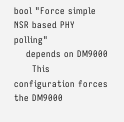bool "Force simple NSR based PHY polling"
    depends on DM9000
      This configuration forces the DM9000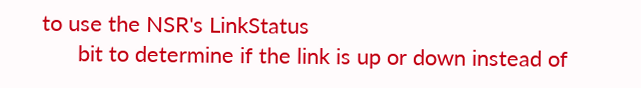to use the NSR's LinkStatus
      bit to determine if the link is up or down instead of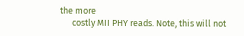the more
      costly MII PHY reads. Note, this will not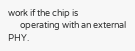work if the chip is
      operating with an external PHY.